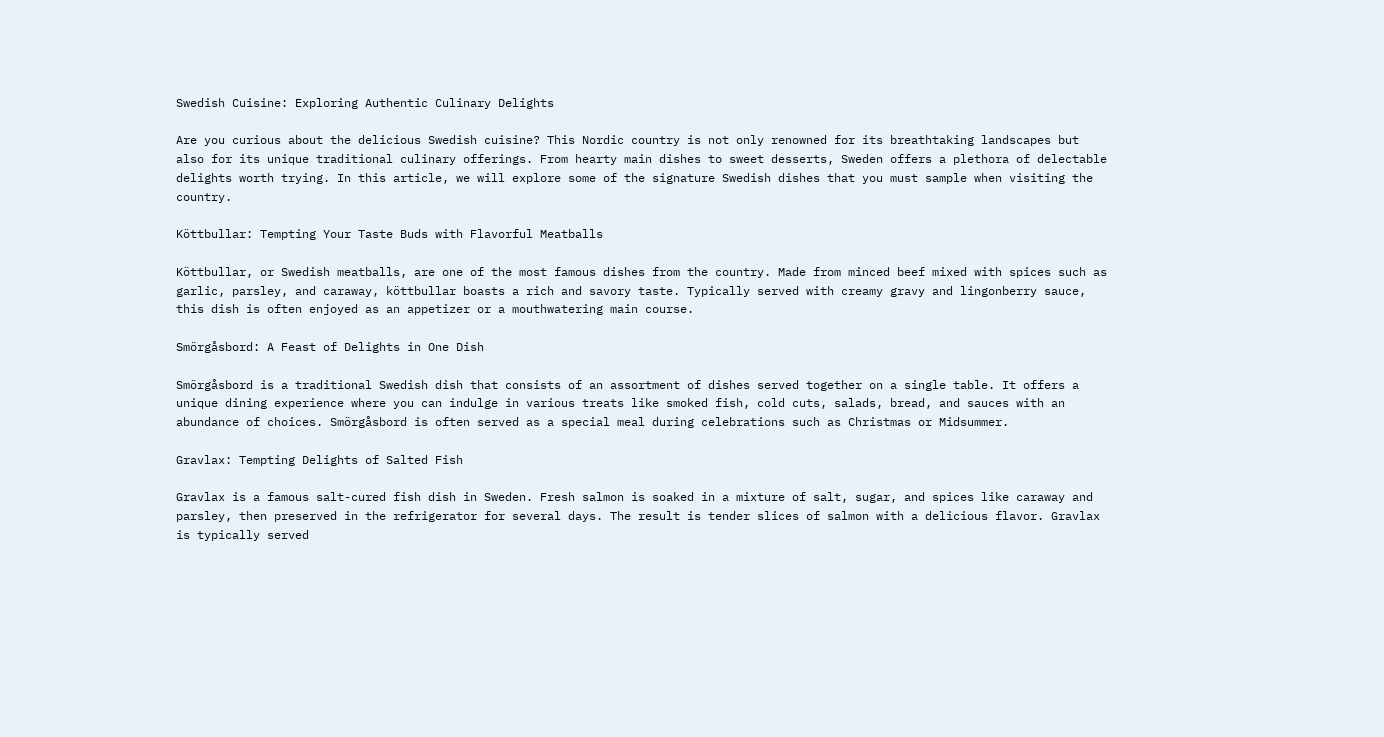Swedish Cuisine: Exploring Authentic Culinary Delights

Are you curious about the delicious Swedish cuisine? This Nordic country is not only renowned for its breathtaking landscapes but also for its unique traditional culinary offerings. From hearty main dishes to sweet desserts, Sweden offers a plethora of delectable delights worth trying. In this article, we will explore some of the signature Swedish dishes that you must sample when visiting the country.

Köttbullar: Tempting Your Taste Buds with Flavorful Meatballs

Köttbullar, or Swedish meatballs, are one of the most famous dishes from the country. Made from minced beef mixed with spices such as garlic, parsley, and caraway, köttbullar boasts a rich and savory taste. Typically served with creamy gravy and lingonberry sauce, this dish is often enjoyed as an appetizer or a mouthwatering main course.

Smörgåsbord: A Feast of Delights in One Dish

Smörgåsbord is a traditional Swedish dish that consists of an assortment of dishes served together on a single table. It offers a unique dining experience where you can indulge in various treats like smoked fish, cold cuts, salads, bread, and sauces with an abundance of choices. Smörgåsbord is often served as a special meal during celebrations such as Christmas or Midsummer.

Gravlax: Tempting Delights of Salted Fish

Gravlax is a famous salt-cured fish dish in Sweden. Fresh salmon is soaked in a mixture of salt, sugar, and spices like caraway and parsley, then preserved in the refrigerator for several days. The result is tender slices of salmon with a delicious flavor. Gravlax is typically served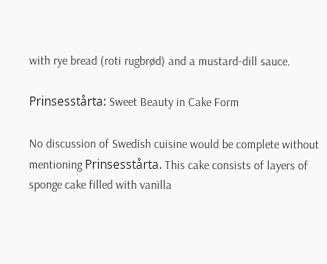with rye bread (roti rugbrød) and a mustard-dill sauce.

Prinsesstårta: Sweet Beauty in Cake Form

No discussion of Swedish cuisine would be complete without mentioning Prinsesstårta. This cake consists of layers of sponge cake filled with vanilla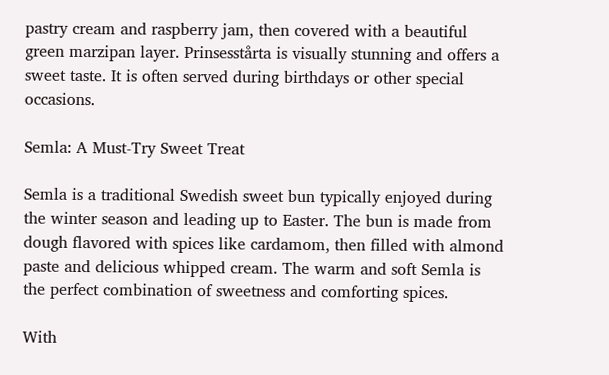pastry cream and raspberry jam, then covered with a beautiful green marzipan layer. Prinsesstårta is visually stunning and offers a sweet taste. It is often served during birthdays or other special occasions.

Semla: A Must-Try Sweet Treat

Semla is a traditional Swedish sweet bun typically enjoyed during the winter season and leading up to Easter. The bun is made from dough flavored with spices like cardamom, then filled with almond paste and delicious whipped cream. The warm and soft Semla is the perfect combination of sweetness and comforting spices.

With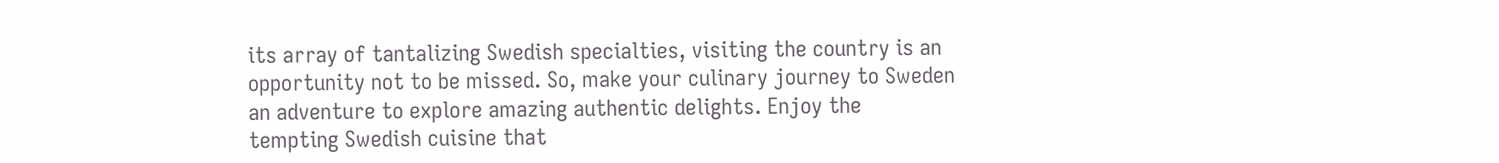its array of tantalizing Swedish specialties, visiting the country is an opportunity not to be missed. So, make your culinary journey to Sweden an adventure to explore amazing authentic delights. Enjoy the tempting Swedish cuisine that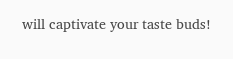will captivate your taste buds!